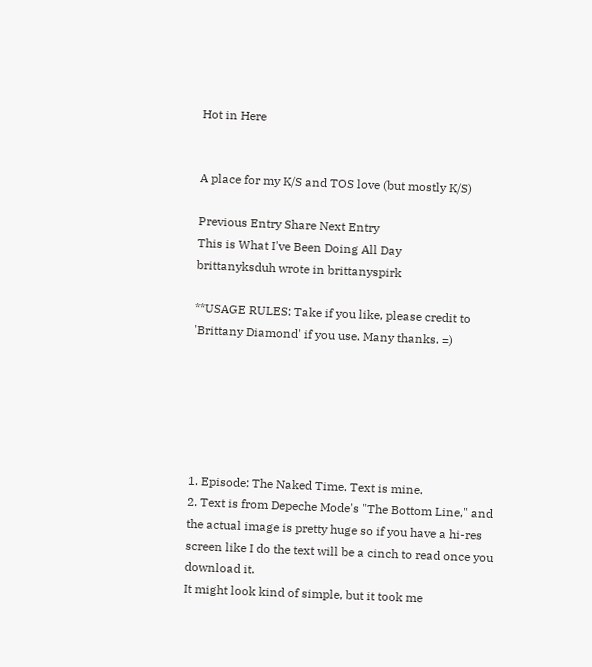Hot in Here


A place for my K/S and TOS love (but mostly K/S)

Previous Entry Share Next Entry
This is What I've Been Doing All Day
brittanyksduh wrote in brittanyspirk

**USAGE RULES: Take if you like, please credit to 'Brittany Diamond' if you use. Many thanks. =)






1. Episode: The Naked Time. Text is mine.
2. Text is from Depeche Mode's "The Bottom Line," and the actual image is pretty huge so if you have a hi-res screen like I do the text will be a cinch to read once you download it.
It might look kind of simple, but it took me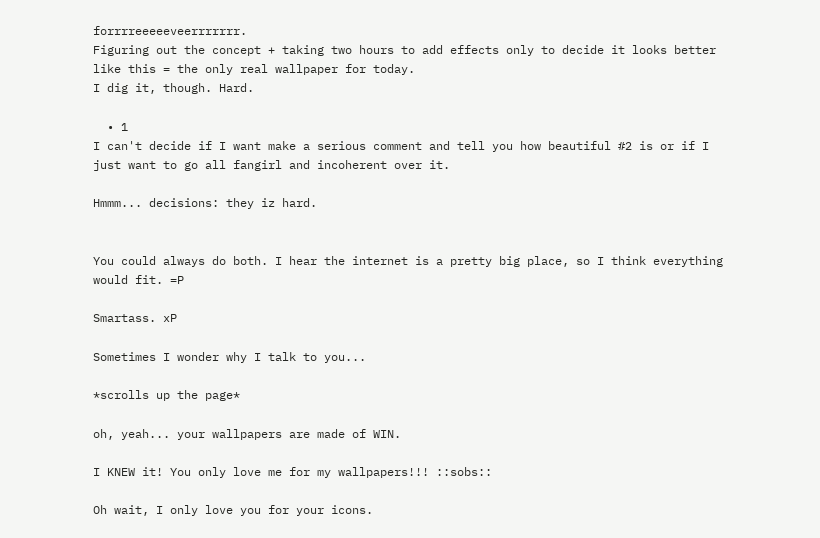forrrreeeeeveerrrrrrr.
Figuring out the concept + taking two hours to add effects only to decide it looks better like this = the only real wallpaper for today.
I dig it, though. Hard.

  • 1
I can't decide if I want make a serious comment and tell you how beautiful #2 is or if I just want to go all fangirl and incoherent over it.

Hmmm... decisions: they iz hard.


You could always do both. I hear the internet is a pretty big place, so I think everything would fit. =P

Smartass. xP

Sometimes I wonder why I talk to you...

*scrolls up the page*

oh, yeah... your wallpapers are made of WIN.

I KNEW it! You only love me for my wallpapers!!! ::sobs::

Oh wait, I only love you for your icons.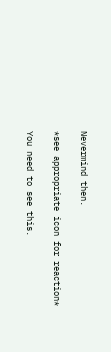Nevermind then.

*see appropriate icon for reaction*

You need to see this.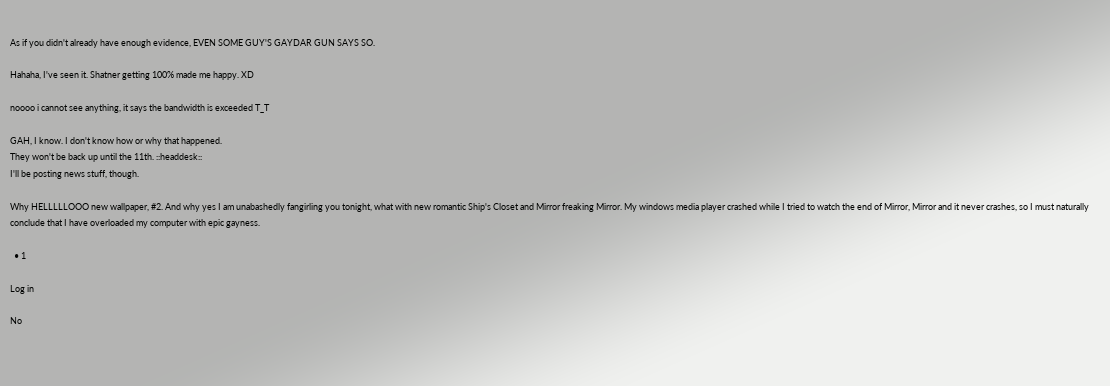As if you didn't already have enough evidence, EVEN SOME GUY'S GAYDAR GUN SAYS SO.

Hahaha, I've seen it. Shatner getting 100% made me happy. XD

noooo i cannot see anything, it says the bandwidth is exceeded T_T

GAH, I know. I don't know how or why that happened.
They won't be back up until the 11th. ::headdesk::
I'll be posting news stuff, though.

Why HELLLLLOOO new wallpaper, #2. And why yes I am unabashedly fangirling you tonight, what with new romantic Ship's Closet and Mirror freaking Mirror. My windows media player crashed while I tried to watch the end of Mirror, Mirror and it never crashes, so I must naturally conclude that I have overloaded my computer with epic gayness.

  • 1

Log in

No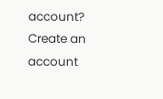account? Create an account